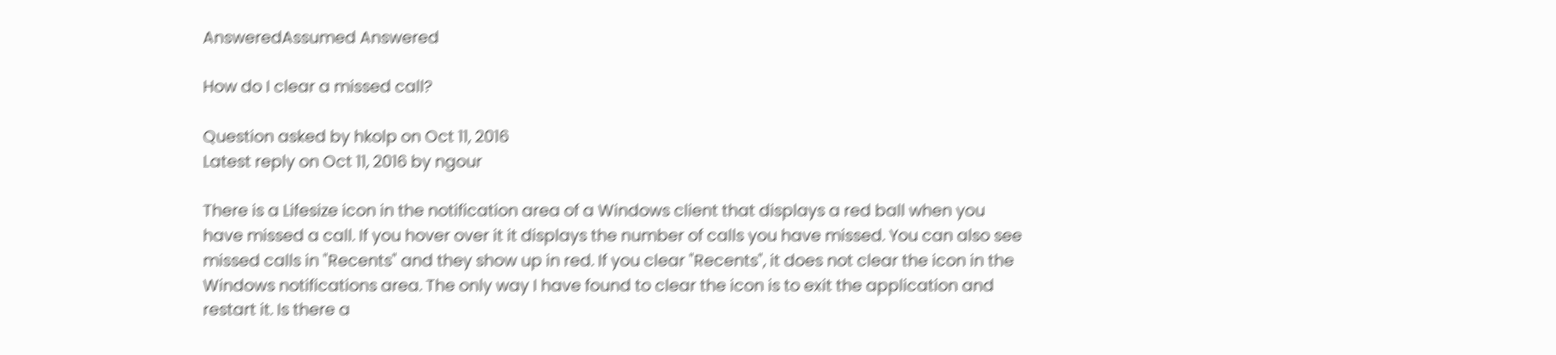AnsweredAssumed Answered

How do I clear a missed call?

Question asked by hkolp on Oct 11, 2016
Latest reply on Oct 11, 2016 by ngour

There is a Lifesize icon in the notification area of a Windows client that displays a red ball when you have missed a call. If you hover over it it displays the number of calls you have missed. You can also see missed calls in "Recents" and they show up in red. If you clear "Recents", it does not clear the icon in the Windows notifications area. The only way I have found to clear the icon is to exit the application and restart it. Is there a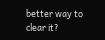better way to clear it?